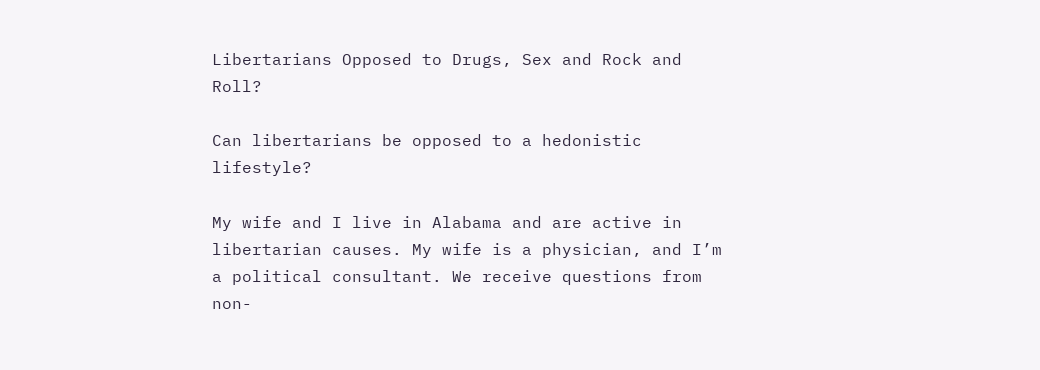Libertarians Opposed to Drugs, Sex and Rock and Roll?

Can libertarians be opposed to a hedonistic lifestyle?

My wife and I live in Alabama and are active in libertarian causes. My wife is a physician, and I’m a political consultant. We receive questions from non-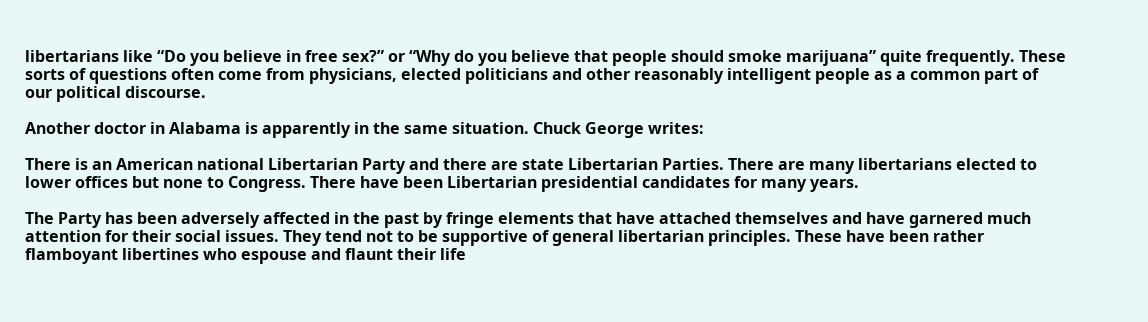libertarians like “Do you believe in free sex?” or “Why do you believe that people should smoke marijuana” quite frequently. These sorts of questions often come from physicians, elected politicians and other reasonably intelligent people as a common part of our political discourse.

Another doctor in Alabama is apparently in the same situation. Chuck George writes:

There is an American national Libertarian Party and there are state Libertarian Parties. There are many libertarians elected to lower offices but none to Congress. There have been Libertarian presidential candidates for many years.

The Party has been adversely affected in the past by fringe elements that have attached themselves and have garnered much attention for their social issues. They tend not to be supportive of general libertarian principles. These have been rather flamboyant libertines who espouse and flaunt their life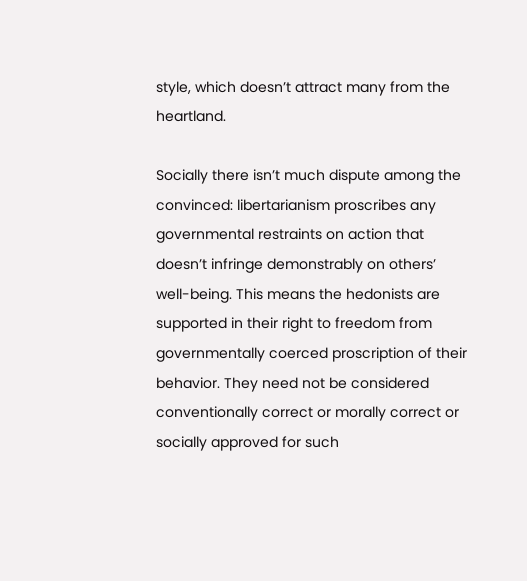style, which doesn’t attract many from the heartland.

Socially there isn’t much dispute among the convinced: libertarianism proscribes any governmental restraints on action that doesn’t infringe demonstrably on others’ well-being. This means the hedonists are supported in their right to freedom from governmentally coerced proscription of their behavior. They need not be considered conventionally correct or morally correct or socially approved for such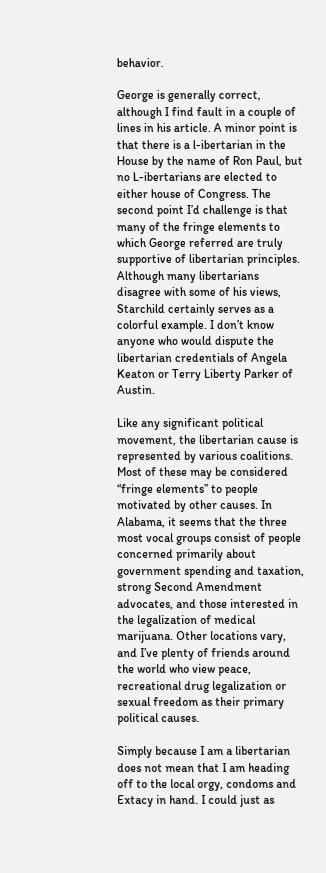behavior.

George is generally correct, although I find fault in a couple of lines in his article. A minor point is that there is a l-ibertarian in the House by the name of Ron Paul, but no L-ibertarians are elected to either house of Congress. The second point I’d challenge is that many of the fringe elements to which George referred are truly supportive of libertarian principles. Although many libertarians disagree with some of his views, Starchild certainly serves as a colorful example. I don’t know anyone who would dispute the libertarian credentials of Angela Keaton or Terry Liberty Parker of Austin.

Like any significant political movement, the libertarian cause is represented by various coalitions. Most of these may be considered “fringe elements” to people motivated by other causes. In Alabama, it seems that the three most vocal groups consist of people concerned primarily about government spending and taxation, strong Second Amendment advocates, and those interested in the legalization of medical marijuana. Other locations vary, and I’ve plenty of friends around the world who view peace, recreational drug legalization or sexual freedom as their primary political causes.

Simply because I am a libertarian does not mean that I am heading off to the local orgy, condoms and Extacy in hand. I could just as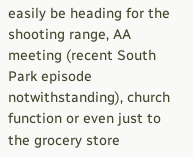easily be heading for the shooting range, AA meeting (recent South Park episode notwithstanding), church function or even just to the grocery store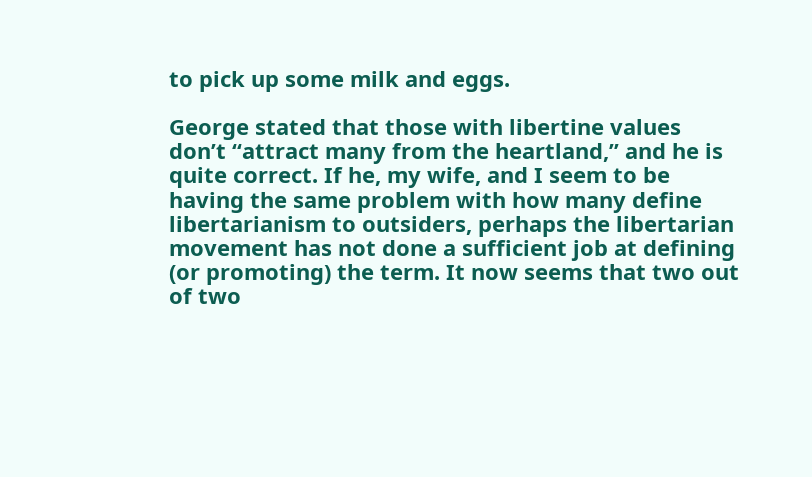to pick up some milk and eggs.

George stated that those with libertine values don’t “attract many from the heartland,” and he is quite correct. If he, my wife, and I seem to be having the same problem with how many define libertarianism to outsiders, perhaps the libertarian movement has not done a sufficient job at defining (or promoting) the term. It now seems that two out of two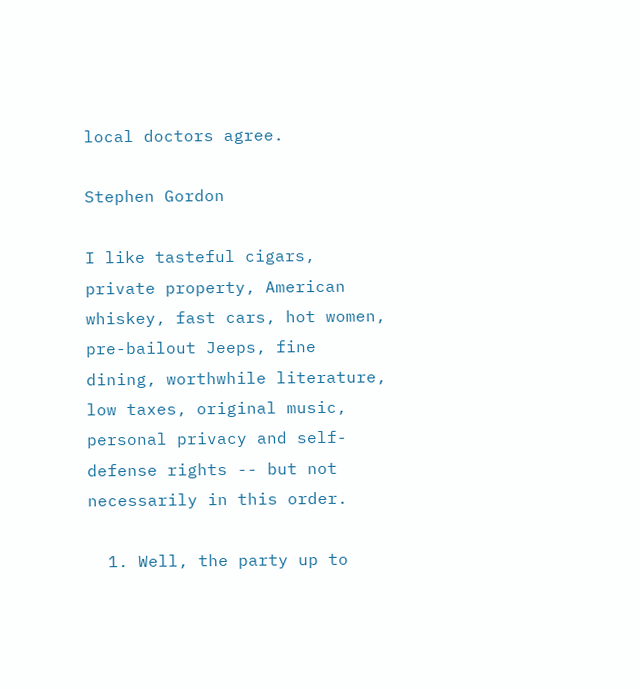local doctors agree.

Stephen Gordon

I like tasteful cigars, private property, American whiskey, fast cars, hot women, pre-bailout Jeeps, fine dining, worthwhile literature, low taxes, original music, personal privacy and self-defense rights -- but not necessarily in this order.

  1. Well, the party up to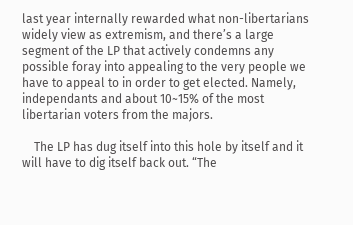last year internally rewarded what non-libertarians widely view as extremism, and there’s a large segment of the LP that actively condemns any possible foray into appealing to the very people we have to appeal to in order to get elected. Namely, independants and about 10~15% of the most libertarian voters from the majors.

    The LP has dug itself into this hole by itself and it will have to dig itself back out. “The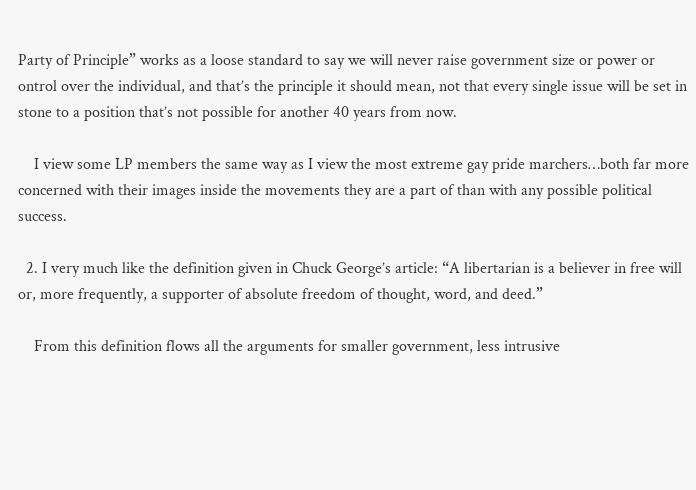Party of Principle” works as a loose standard to say we will never raise government size or power or ontrol over the individual, and that’s the principle it should mean, not that every single issue will be set in stone to a position that’s not possible for another 40 years from now.

    I view some LP members the same way as I view the most extreme gay pride marchers…both far more concerned with their images inside the movements they are a part of than with any possible political success.

  2. I very much like the definition given in Chuck George’s article: “A libertarian is a believer in free will or, more frequently, a supporter of absolute freedom of thought, word, and deed.”

    From this definition flows all the arguments for smaller government, less intrusive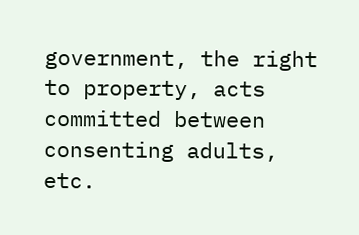government, the right to property, acts committed between consenting adults, etc.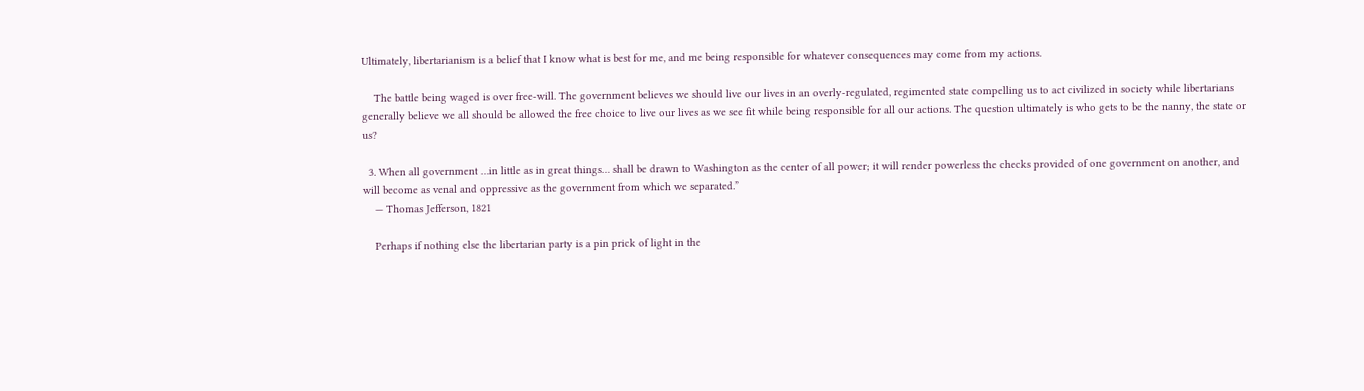Ultimately, libertarianism is a belief that I know what is best for me, and me being responsible for whatever consequences may come from my actions.

    The battle being waged is over free-will. The government believes we should live our lives in an overly-regulated, regimented state compelling us to act civilized in society while libertarians generally believe we all should be allowed the free choice to live our lives as we see fit while being responsible for all our actions. The question ultimately is who gets to be the nanny, the state or us?

  3. When all government …in little as in great things… shall be drawn to Washington as the center of all power; it will render powerless the checks provided of one government on another, and will become as venal and oppressive as the government from which we separated.”
    — Thomas Jefferson, 1821

    Perhaps if nothing else the libertarian party is a pin prick of light in the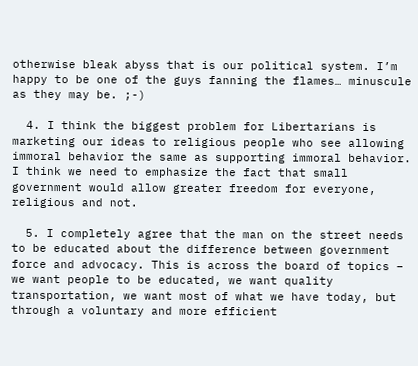otherwise bleak abyss that is our political system. I’m happy to be one of the guys fanning the flames… minuscule as they may be. ;-)

  4. I think the biggest problem for Libertarians is marketing our ideas to religious people who see allowing immoral behavior the same as supporting immoral behavior. I think we need to emphasize the fact that small government would allow greater freedom for everyone, religious and not.

  5. I completely agree that the man on the street needs to be educated about the difference between government force and advocacy. This is across the board of topics – we want people to be educated, we want quality transportation, we want most of what we have today, but through a voluntary and more efficient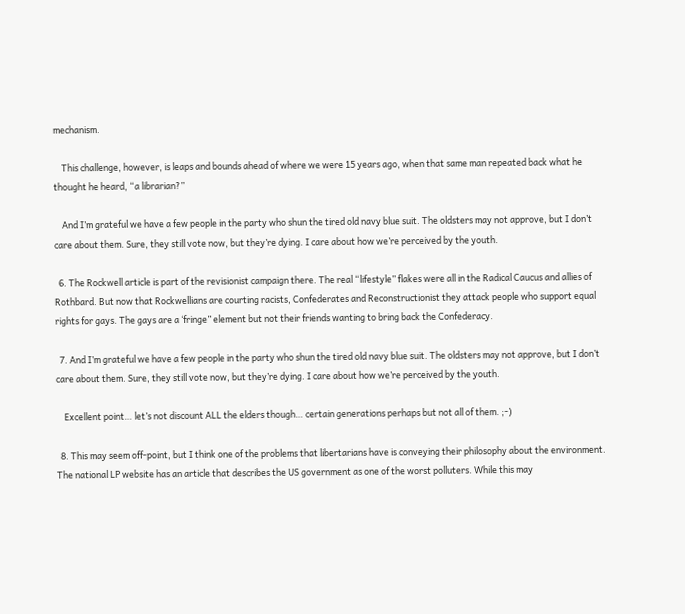mechanism.

    This challenge, however, is leaps and bounds ahead of where we were 15 years ago, when that same man repeated back what he thought he heard, “a librarian?”

    And I’m grateful we have a few people in the party who shun the tired old navy blue suit. The oldsters may not approve, but I don’t care about them. Sure, they still vote now, but they’re dying. I care about how we’re perceived by the youth.

  6. The Rockwell article is part of the revisionist campaign there. The real “lifestyle” flakes were all in the Radical Caucus and allies of Rothbard. But now that Rockwellians are courting racists, Confederates and Reconstructionist they attack people who support equal rights for gays. The gays are a ‘fringe” element but not their friends wanting to bring back the Confederacy.

  7. And I’m grateful we have a few people in the party who shun the tired old navy blue suit. The oldsters may not approve, but I don’t care about them. Sure, they still vote now, but they’re dying. I care about how we’re perceived by the youth.

    Excellent point… let’s not discount ALL the elders though… certain generations perhaps but not all of them. ;-)

  8. This may seem off-point, but I think one of the problems that libertarians have is conveying their philosophy about the environment. The national LP website has an article that describes the US government as one of the worst polluters. While this may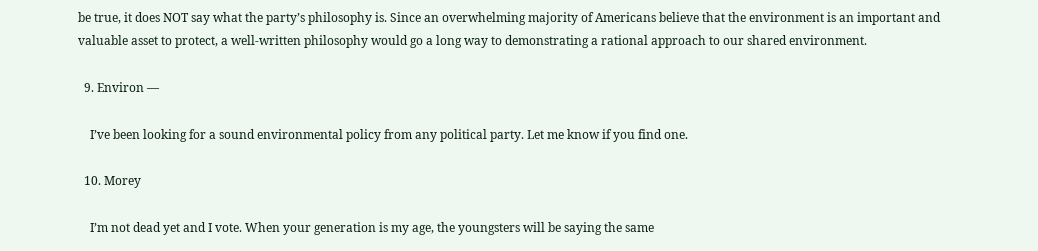be true, it does NOT say what the party’s philosophy is. Since an overwhelming majority of Americans believe that the environment is an important and valuable asset to protect, a well-written philosophy would go a long way to demonstrating a rational approach to our shared environment.

  9. Environ —

    I’ve been looking for a sound environmental policy from any political party. Let me know if you find one.

  10. Morey

    I’m not dead yet and I vote. When your generation is my age, the youngsters will be saying the same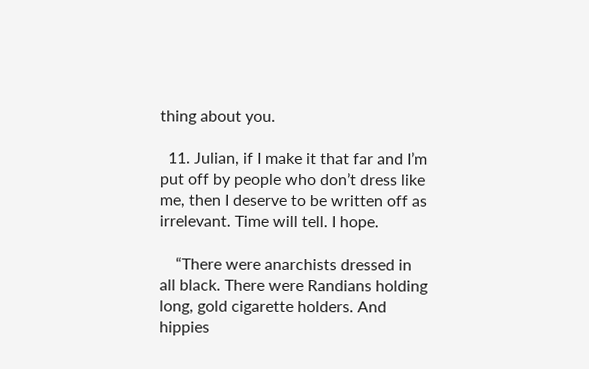thing about you.

  11. Julian, if I make it that far and I’m put off by people who don’t dress like me, then I deserve to be written off as irrelevant. Time will tell. I hope.

    “There were anarchists dressed in all black. There were Randians holding long, gold cigarette holders. And hippies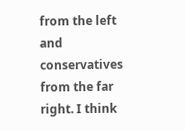from the left and conservatives from the far right. I think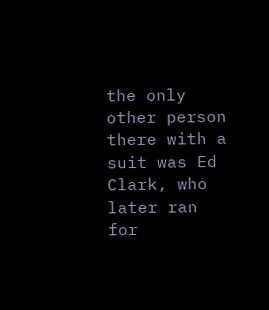the only other person there with a suit was Ed Clark, who later ran for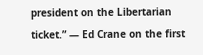president on the Libertarian ticket.” — Ed Crane on the first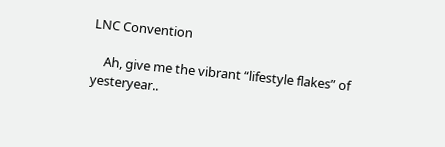LNC Convention

    Ah, give me the vibrant “lifestyle flakes” of yesteryear..